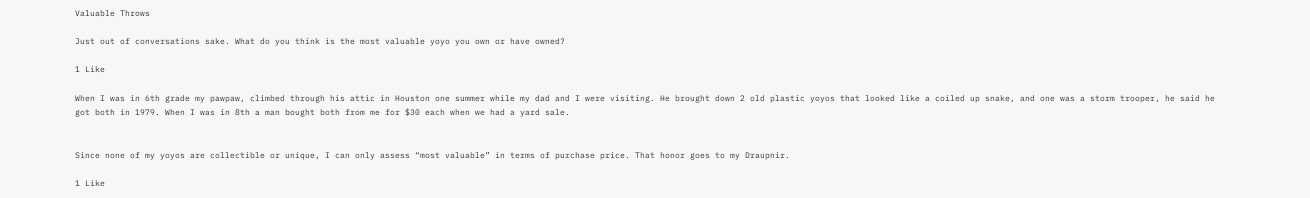Valuable Throws

Just out of conversations sake. What do you think is the most valuable yoyo you own or have owned?

1 Like

When I was in 6th grade my pawpaw, climbed through his attic in Houston one summer while my dad and I were visiting. He brought down 2 old plastic yoyos that looked like a coiled up snake, and one was a storm trooper, he said he got both in 1979. When I was in 8th a man bought both from me for $30 each when we had a yard sale.


Since none of my yoyos are collectible or unique, I can only assess “most valuable” in terms of purchase price. That honor goes to my Draupnir.

1 Like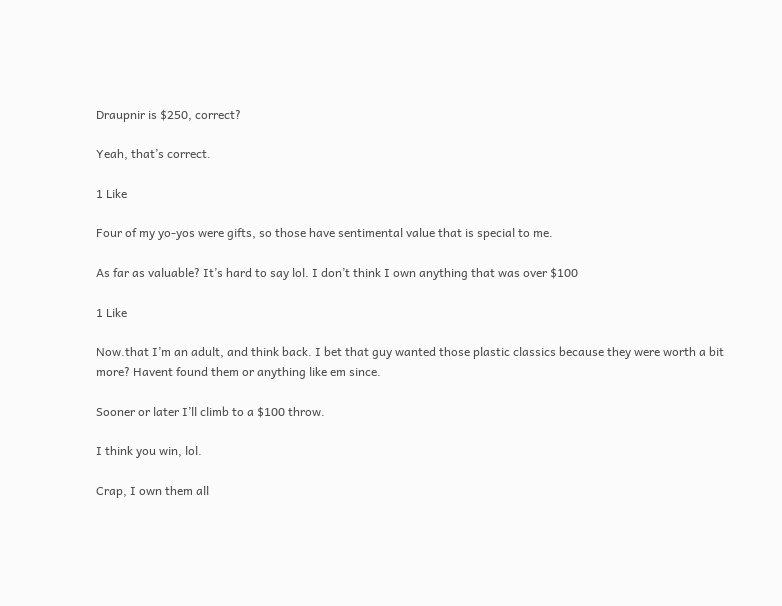Draupnir is $250, correct?

Yeah, that’s correct.

1 Like

Four of my yo-yos were gifts, so those have sentimental value that is special to me.

As far as valuable? It’s hard to say lol. I don’t think I own anything that was over $100

1 Like

Now.that I’m an adult, and think back. I bet that guy wanted those plastic classics because they were worth a bit more? Havent found them or anything like em since.

Sooner or later I’ll climb to a $100 throw.

I think you win, lol.

Crap, I own them all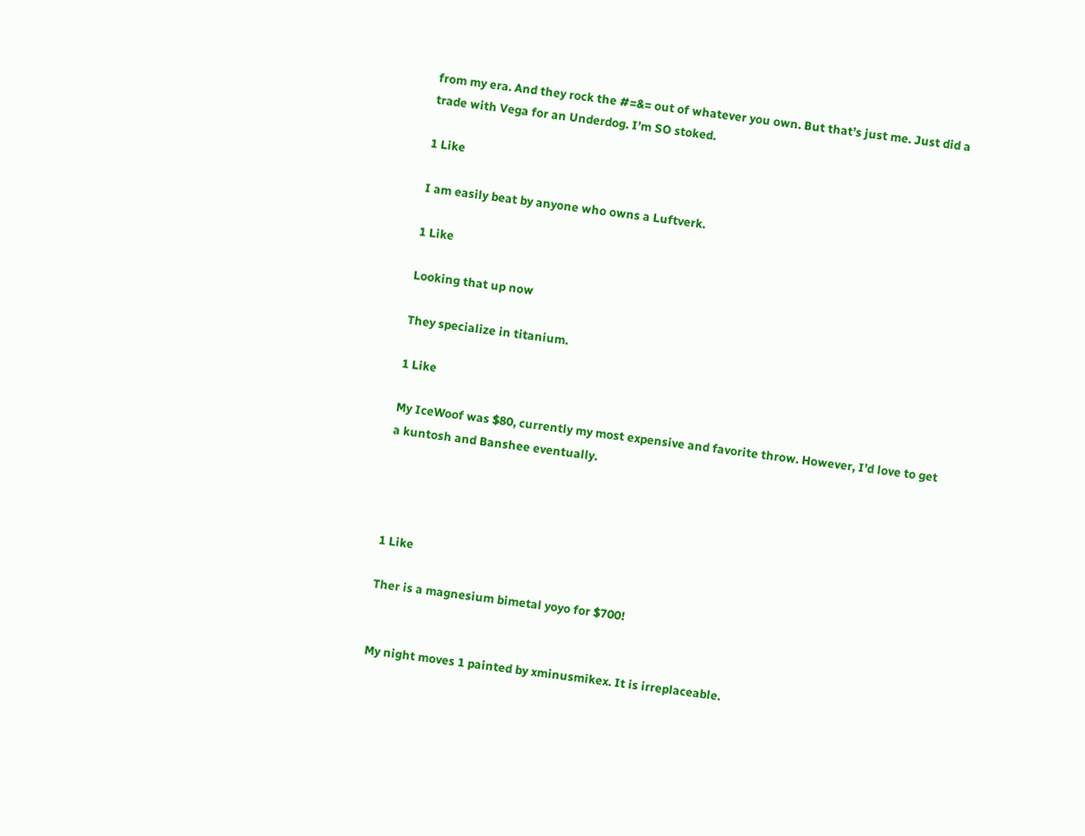from my era. And they rock the #=&= out of whatever you own. But that’s just me. Just did a trade with Vega for an Underdog. I’m SO stoked.

1 Like

I am easily beat by anyone who owns a Luftverk.

1 Like

Looking that up now

They specialize in titanium.

1 Like

My IceWoof was $80, currently my most expensive and favorite throw. However, I’d love to get a kuntosh and Banshee eventually.




1 Like

Ther is a magnesium bimetal yoyo for $700!


My night moves 1 painted by xminusmikex. It is irreplaceable.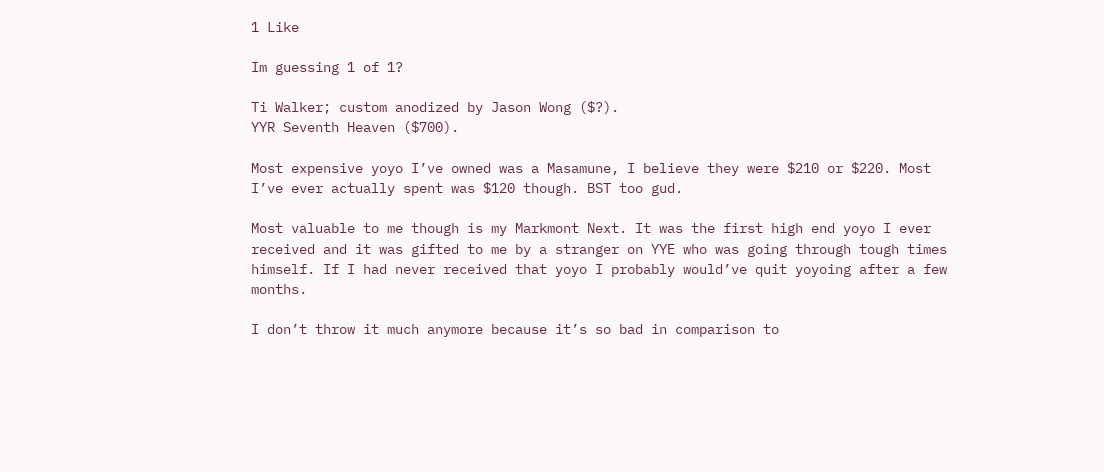1 Like

Im guessing 1 of 1?

Ti Walker; custom anodized by Jason Wong ($?).
YYR Seventh Heaven ($700).

Most expensive yoyo I’ve owned was a Masamune, I believe they were $210 or $220. Most I’ve ever actually spent was $120 though. BST too gud.

Most valuable to me though is my Markmont Next. It was the first high end yoyo I ever received and it was gifted to me by a stranger on YYE who was going through tough times himself. If I had never received that yoyo I probably would’ve quit yoyoing after a few months.

I don’t throw it much anymore because it’s so bad in comparison to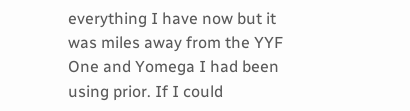everything I have now but it was miles away from the YYF One and Yomega I had been using prior. If I could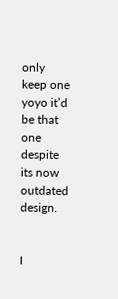only keep one yoyo it’d be that one despite its now outdated design.


I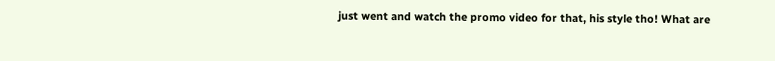just went and watch the promo video for that, his style tho! What are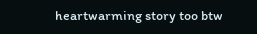heartwarming story too btw